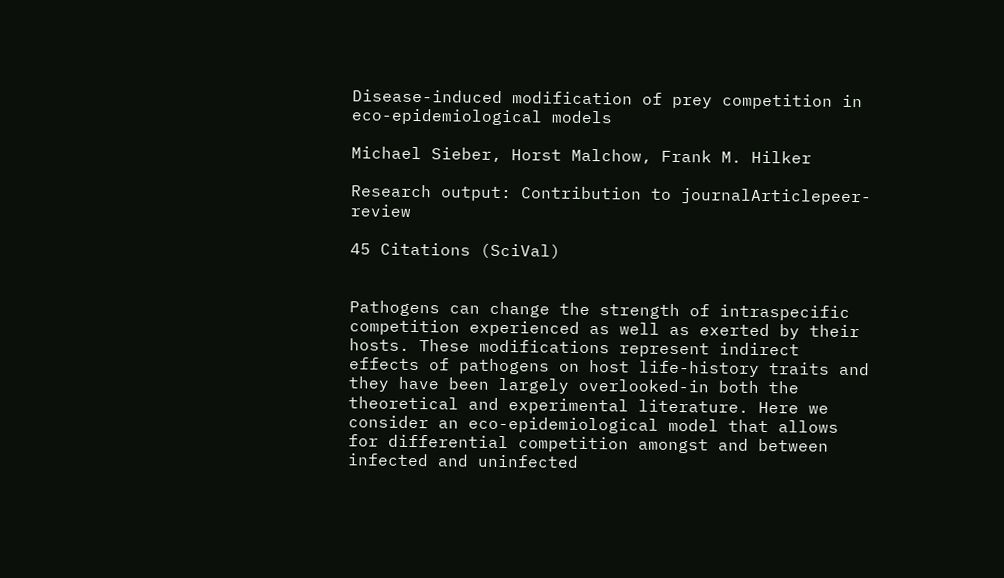Disease-induced modification of prey competition in eco-epidemiological models

Michael Sieber, Horst Malchow, Frank M. Hilker

Research output: Contribution to journalArticlepeer-review

45 Citations (SciVal)


Pathogens can change the strength of intraspecific competition experienced as well as exerted by their hosts. These modifications represent indirect effects of pathogens on host life-history traits and they have been largely overlooked-in both the theoretical and experimental literature. Here we consider an eco-epidemiological model that allows for differential competition amongst and between infected and uninfected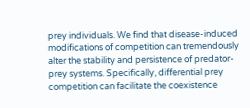prey individuals. We find that disease-induced modifications of competition can tremendously alter the stability and persistence of predator-prey systems. Specifically, differential prey competition can facilitate the coexistence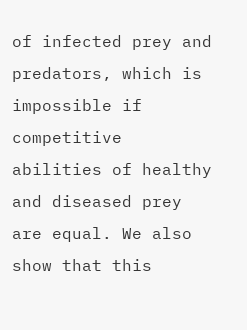of infected prey and predators, which is impossible if competitive abilities of healthy and diseased prey are equal. We also show that this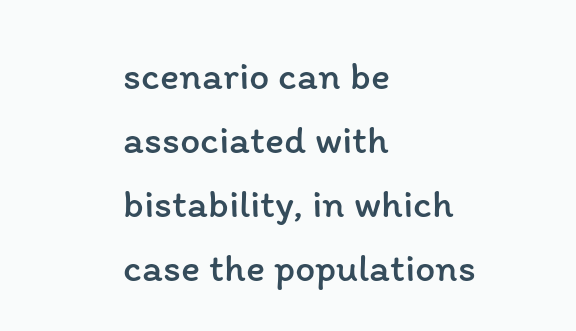scenario can be associated with bistability, in which case the populations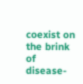coexist on the brink of disease-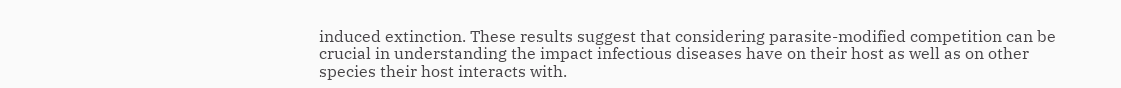induced extinction. These results suggest that considering parasite-modified competition can be crucial in understanding the impact infectious diseases have on their host as well as on other species their host interacts with.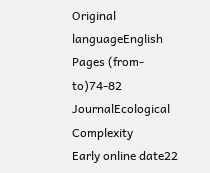Original languageEnglish
Pages (from-to)74-82
JournalEcological Complexity
Early online date22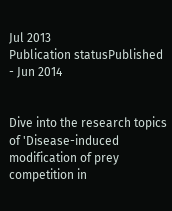Jul 2013
Publication statusPublished - Jun 2014


Dive into the research topics of 'Disease-induced modification of prey competition in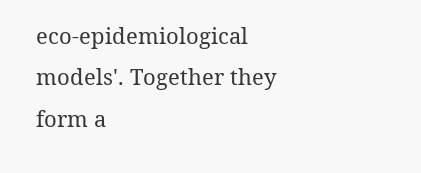eco-epidemiological models'. Together they form a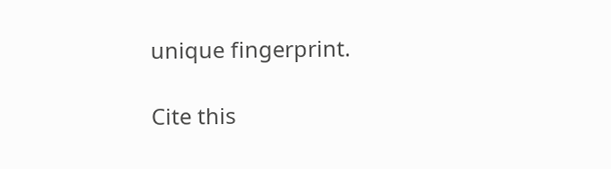unique fingerprint.

Cite this